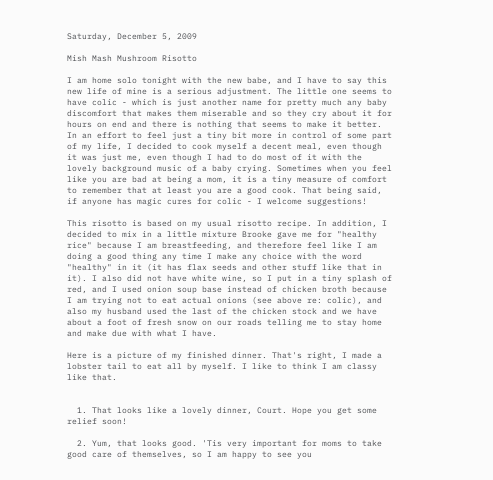Saturday, December 5, 2009

Mish Mash Mushroom Risotto

I am home solo tonight with the new babe, and I have to say this new life of mine is a serious adjustment. The little one seems to have colic - which is just another name for pretty much any baby discomfort that makes them miserable and so they cry about it for hours on end and there is nothing that seems to make it better. In an effort to feel just a tiny bit more in control of some part of my life, I decided to cook myself a decent meal, even though it was just me, even though I had to do most of it with the lovely background music of a baby crying. Sometimes when you feel like you are bad at being a mom, it is a tiny measure of comfort to remember that at least you are a good cook. That being said, if anyone has magic cures for colic - I welcome suggestions!

This risotto is based on my usual risotto recipe. In addition, I decided to mix in a little mixture Brooke gave me for "healthy rice" because I am breastfeeding, and therefore feel like I am doing a good thing any time I make any choice with the word "healthy" in it (it has flax seeds and other stuff like that in it). I also did not have white wine, so I put in a tiny splash of red, and I used onion soup base instead of chicken broth because I am trying not to eat actual onions (see above re: colic), and also my husband used the last of the chicken stock and we have about a foot of fresh snow on our roads telling me to stay home and make due with what I have.

Here is a picture of my finished dinner. That's right, I made a lobster tail to eat all by myself. I like to think I am classy like that.


  1. That looks like a lovely dinner, Court. Hope you get some relief soon!

  2. Yum, that looks good. 'Tis very important for moms to take good care of themselves, so I am happy to see you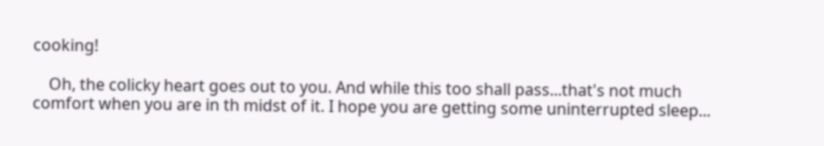cooking!

    Oh, the colicky heart goes out to you. And while this too shall pass...that's not much comfort when you are in th midst of it. I hope you are getting some uninterrupted sleep...